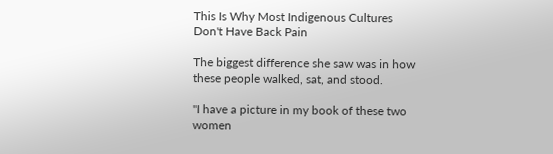This Is Why Most Indigenous Cultures Don't Have Back Pain

The biggest difference she saw was in how these people walked, sat, and stood.

"I have a picture in my book of these two women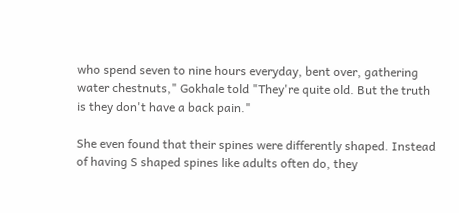who spend seven to nine hours everyday, bent over, gathering water chestnuts," Gokhale told "They're quite old. But the truth is they don't have a back pain."

She even found that their spines were differently shaped. Instead of having S shaped spines like adults often do, they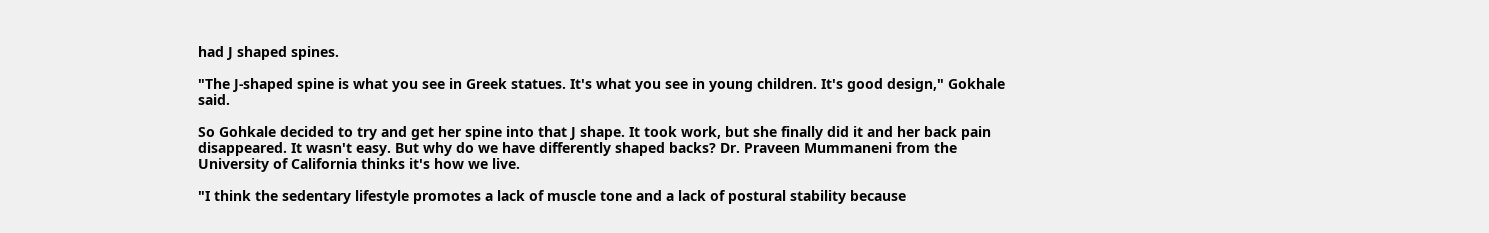had J shaped spines.

"The J-shaped spine is what you see in Greek statues. It's what you see in young children. It's good design," Gokhale said.

So Gohkale decided to try and get her spine into that J shape. It took work, but she finally did it and her back pain disappeared. It wasn't easy. But why do we have differently shaped backs? Dr. Praveen Mummaneni from the University of California thinks it's how we live.

"I think the sedentary lifestyle promotes a lack of muscle tone and a lack of postural stability because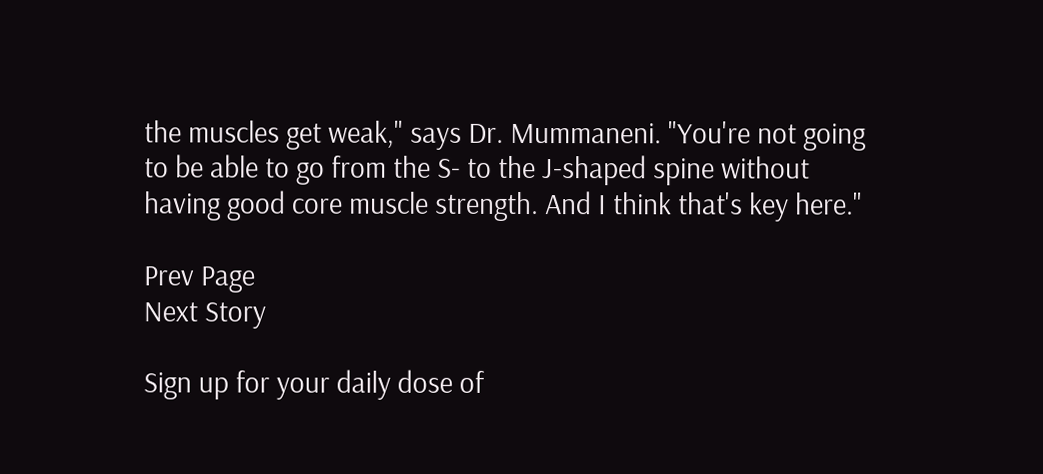the muscles get weak," says Dr. Mummaneni. "You're not going to be able to go from the S- to the J-shaped spine without having good core muscle strength. And I think that's key here."

Prev Page
Next Story

Sign up for your daily dose of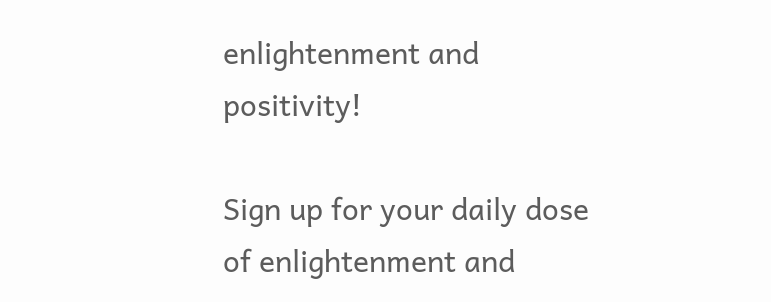enlightenment and positivity!

Sign up for your daily dose of enlightenment and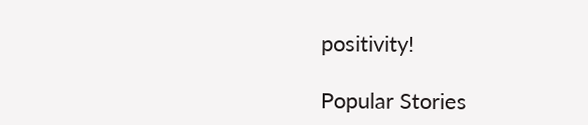positivity!

Popular Stories